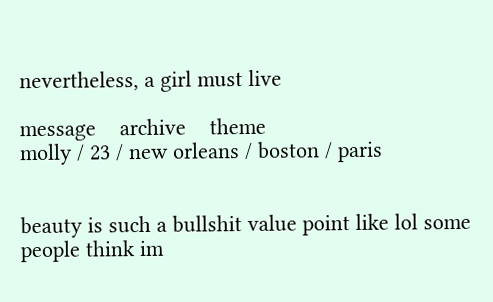nevertheless, a girl must live

message    archive    theme
molly / 23 / new orleans / boston / paris


beauty is such a bullshit value point like lol some people think im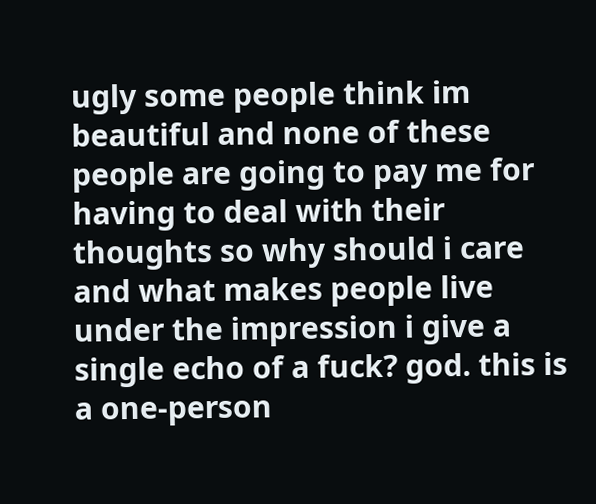ugly some people think im beautiful and none of these people are going to pay me for having to deal with their thoughts so why should i care and what makes people live under the impression i give a single echo of a fuck? god. this is a one-person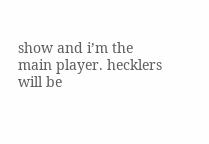show and i’m the main player. hecklers will be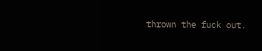thrown the fuck out.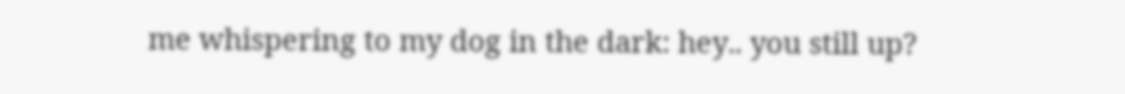me whispering to my dog in the dark: hey.. you still up?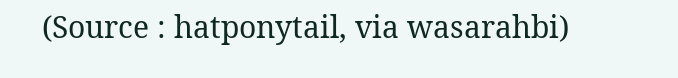(Source : hatponytail, via wasarahbi)